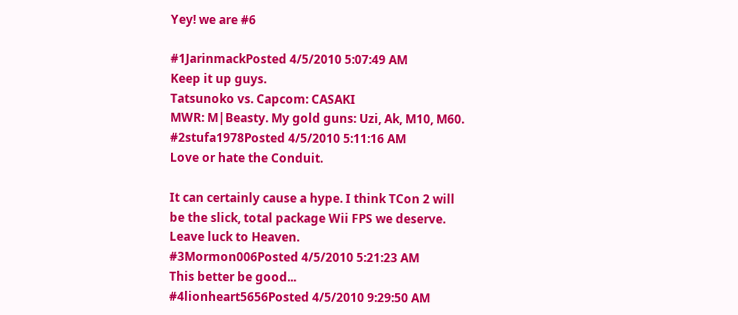Yey! we are #6

#1JarinmackPosted 4/5/2010 5:07:49 AM
Keep it up guys.
Tatsunoko vs. Capcom: CASAKI
MWR: M|Beasty. My gold guns: Uzi, Ak, M10, M60.
#2stufa1978Posted 4/5/2010 5:11:16 AM
Love or hate the Conduit.

It can certainly cause a hype. I think TCon 2 will be the slick, total package Wii FPS we deserve.
Leave luck to Heaven.
#3Mormon006Posted 4/5/2010 5:21:23 AM
This better be good...
#4lionheart5656Posted 4/5/2010 9:29:50 AM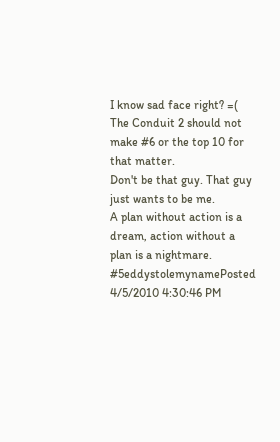I know sad face right? =( The Conduit 2 should not make #6 or the top 10 for that matter.
Don't be that guy. That guy just wants to be me.
A plan without action is a dream, action without a plan is a nightmare.
#5eddystolemynamePosted 4/5/2010 4:30:46 PM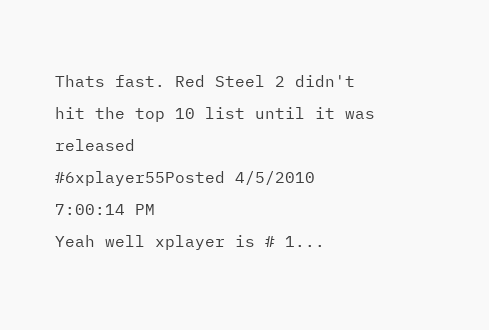Thats fast. Red Steel 2 didn't hit the top 10 list until it was released
#6xplayer55Posted 4/5/2010 7:00:14 PM
Yeah well xplayer is # 1...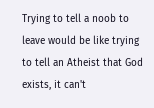Trying to tell a noob to leave would be like trying to tell an Atheist that God exists, it can't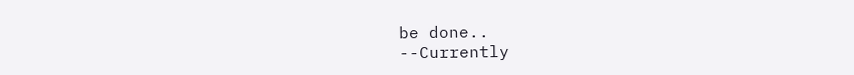be done..
--Currently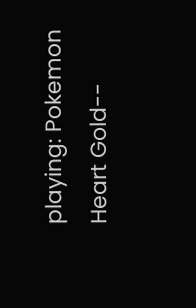playing: Pokemon Heart Gold--